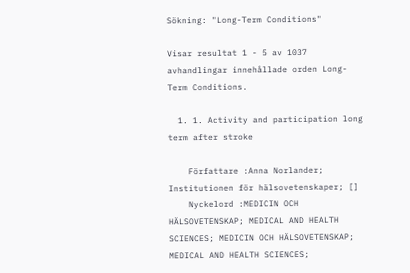Sökning: "Long-Term Conditions"

Visar resultat 1 - 5 av 1037 avhandlingar innehållade orden Long-Term Conditions.

  1. 1. Activity and participation long term after stroke

    Författare :Anna Norlander; Institutionen för hälsovetenskaper; []
    Nyckelord :MEDICIN OCH HÄLSOVETENSKAP; MEDICAL AND HEALTH SCIENCES; MEDICIN OCH HÄLSOVETENSKAP; MEDICAL AND HEALTH SCIENCES;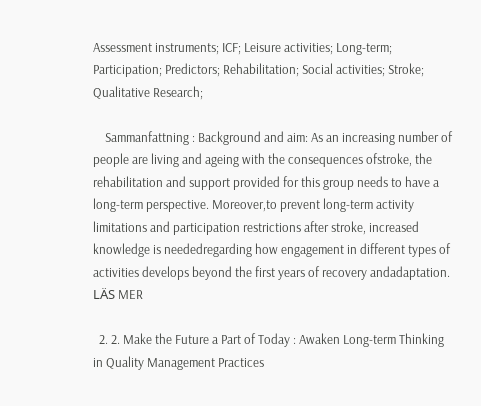Assessment instruments; ICF; Leisure activities; Long-term; Participation; Predictors; Rehabilitation; Social activities; Stroke; Qualitative Research;

    Sammanfattning : Background and aim: As an increasing number of people are living and ageing with the consequences ofstroke, the rehabilitation and support provided for this group needs to have a long-term perspective. Moreover,to prevent long-term activity limitations and participation restrictions after stroke, increased knowledge is neededregarding how engagement in different types of activities develops beyond the first years of recovery andadaptation. LÄS MER

  2. 2. Make the Future a Part of Today : Awaken Long-term Thinking in Quality Management Practices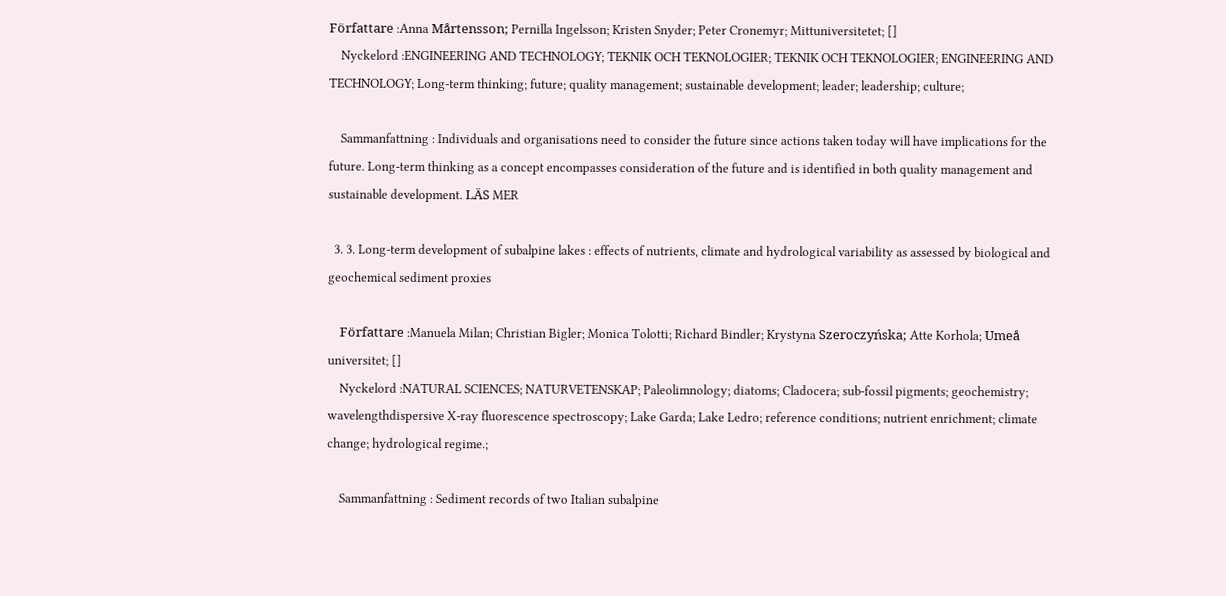Författare :Anna Mårtensson; Pernilla Ingelsson; Kristen Snyder; Peter Cronemyr; Mittuniversitetet; []
    Nyckelord :ENGINEERING AND TECHNOLOGY; TEKNIK OCH TEKNOLOGIER; TEKNIK OCH TEKNOLOGIER; ENGINEERING AND TECHNOLOGY; Long-term thinking; future; quality management; sustainable development; leader; leadership; culture;

    Sammanfattning : Individuals and organisations need to consider the future since actions taken today will have implications for the future. Long-term thinking as a concept encompasses consideration of the future and is identified in both quality management and sustainable development. LÄS MER

  3. 3. Long-term development of subalpine lakes : effects of nutrients, climate and hydrological variability as assessed by biological and geochemical sediment proxies

    Författare :Manuela Milan; Christian Bigler; Monica Tolotti; Richard Bindler; Krystyna Szeroczyńska; Atte Korhola; Umeå universitet; []
    Nyckelord :NATURAL SCIENCES; NATURVETENSKAP; Paleolimnology; diatoms; Cladocera; sub-fossil pigments; geochemistry; wavelengthdispersive X-ray fluorescence spectroscopy; Lake Garda; Lake Ledro; reference conditions; nutrient enrichment; climate change; hydrological regime.;

    Sammanfattning : Sediment records of two Italian subalpine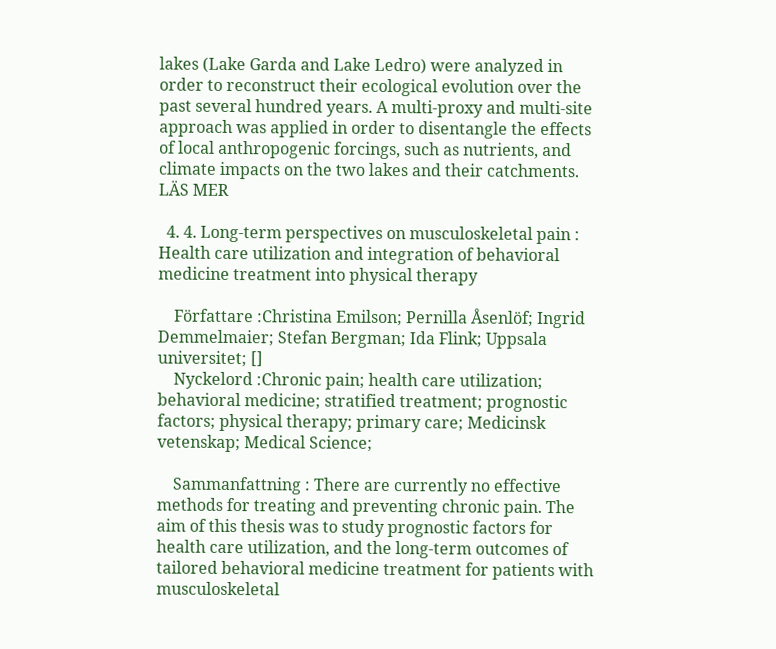lakes (Lake Garda and Lake Ledro) were analyzed in order to reconstruct their ecological evolution over the past several hundred years. A multi-proxy and multi-site approach was applied in order to disentangle the effects of local anthropogenic forcings, such as nutrients, and climate impacts on the two lakes and their catchments. LÄS MER

  4. 4. Long-term perspectives on musculoskeletal pain : Health care utilization and integration of behavioral medicine treatment into physical therapy

    Författare :Christina Emilson; Pernilla Åsenlöf; Ingrid Demmelmaier; Stefan Bergman; Ida Flink; Uppsala universitet; []
    Nyckelord :Chronic pain; health care utilization; behavioral medicine; stratified treatment; prognostic factors; physical therapy; primary care; Medicinsk vetenskap; Medical Science;

    Sammanfattning : There are currently no effective methods for treating and preventing chronic pain. The aim of this thesis was to study prognostic factors for health care utilization, and the long-term outcomes of tailored behavioral medicine treatment for patients with musculoskeletal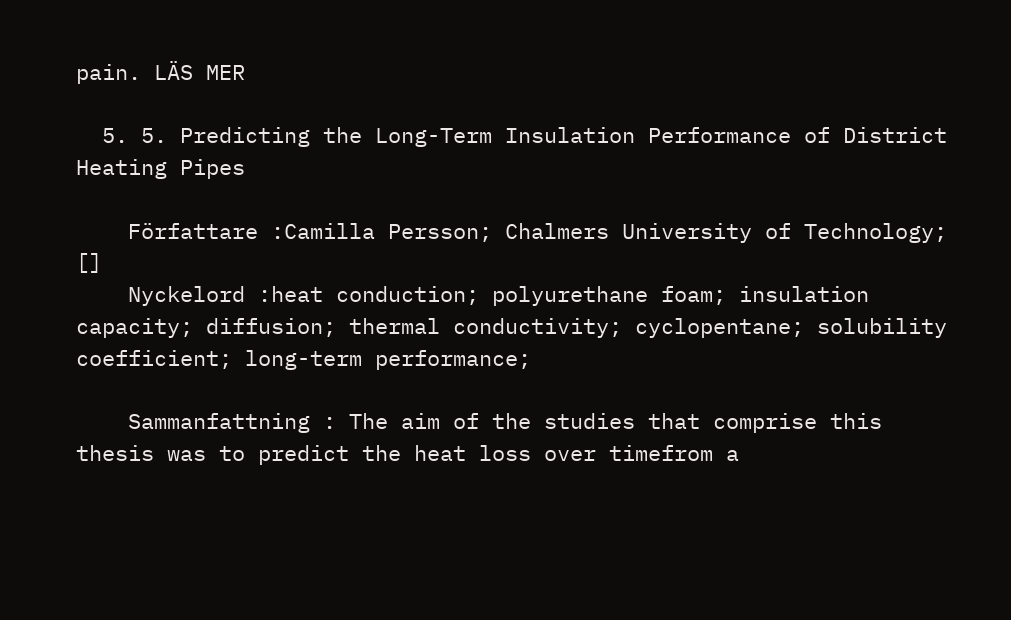pain. LÄS MER

  5. 5. Predicting the Long-Term Insulation Performance of District Heating Pipes

    Författare :Camilla Persson; Chalmers University of Technology; []
    Nyckelord :heat conduction; polyurethane foam; insulation capacity; diffusion; thermal conductivity; cyclopentane; solubility coefficient; long-term performance;

    Sammanfattning : The aim of the studies that comprise this thesis was to predict the heat loss over timefrom a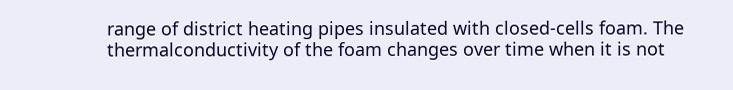range of district heating pipes insulated with closed-cells foam. The thermalconductivity of the foam changes over time when it is not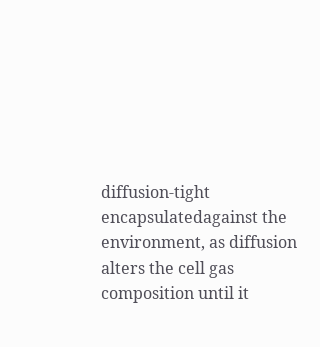diffusion-tight encapsulatedagainst the environment, as diffusion alters the cell gas composition until it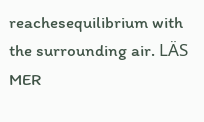reachesequilibrium with the surrounding air. LÄS MER